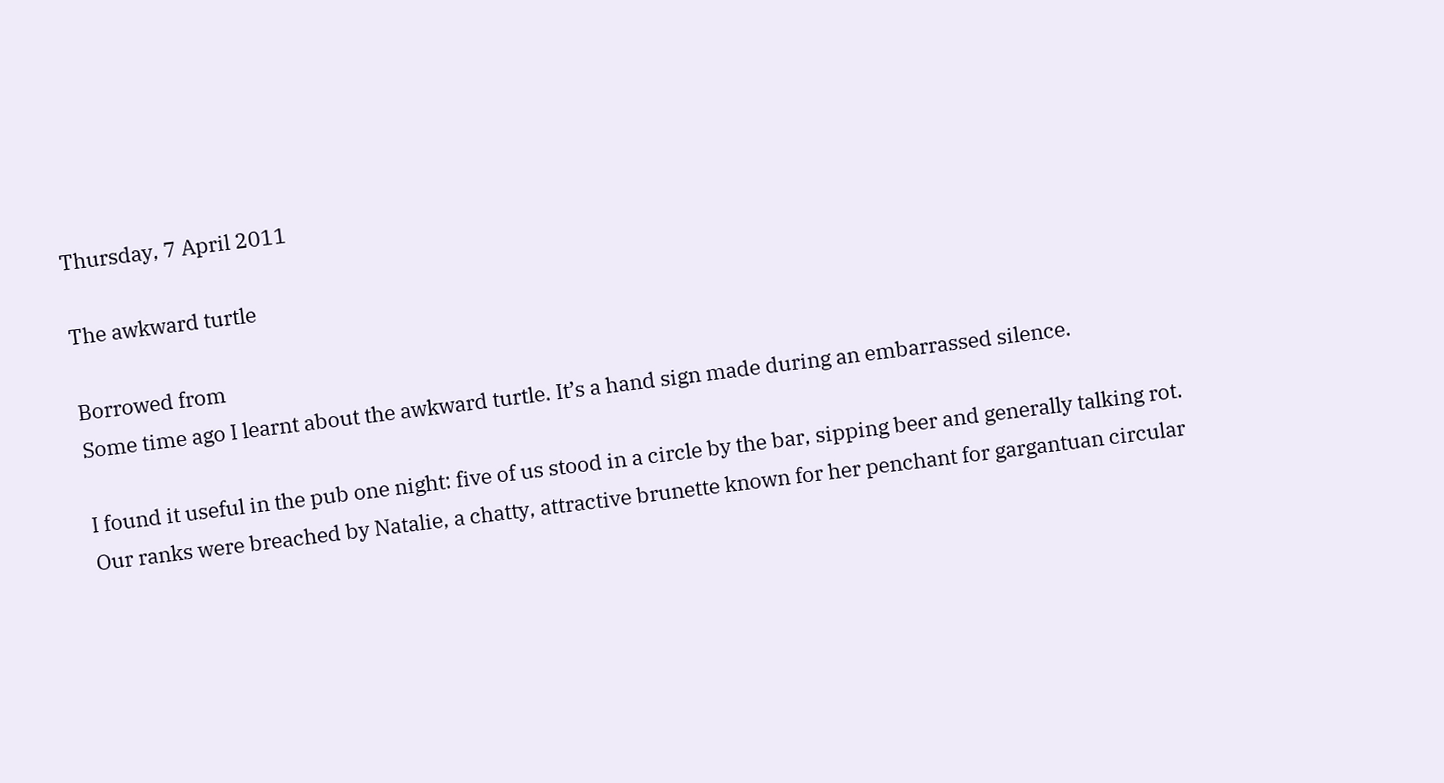Thursday, 7 April 2011

The awkward turtle

Borrowed from
Some time ago I learnt about the awkward turtle. It’s a hand sign made during an embarrassed silence.

I found it useful in the pub one night: five of us stood in a circle by the bar, sipping beer and generally talking rot. Our ranks were breached by Natalie, a chatty, attractive brunette known for her penchant for gargantuan circular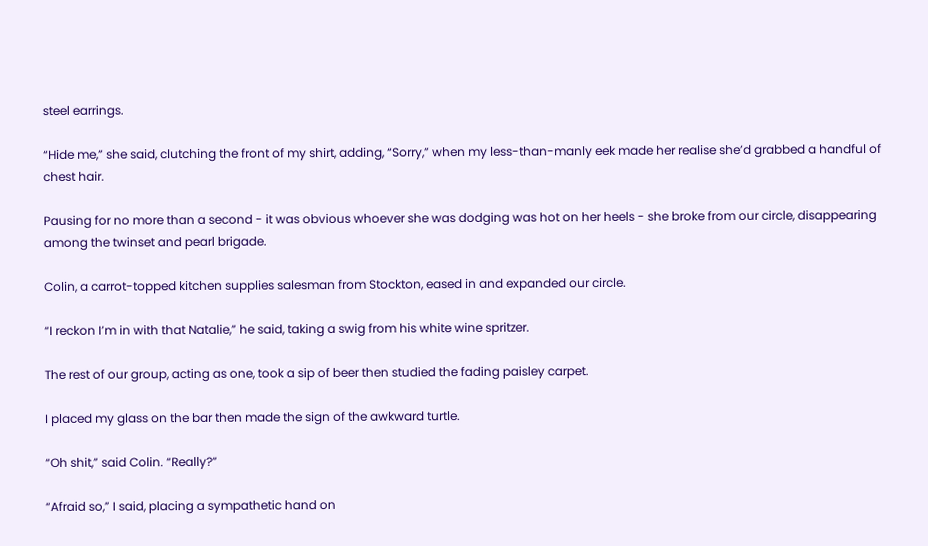steel earrings.

“Hide me,” she said, clutching the front of my shirt, adding, “Sorry,” when my less-than-manly eek made her realise she’d grabbed a handful of chest hair.

Pausing for no more than a second - it was obvious whoever she was dodging was hot on her heels - she broke from our circle, disappearing among the twinset and pearl brigade.

Colin, a carrot-topped kitchen supplies salesman from Stockton, eased in and expanded our circle.

“I reckon I’m in with that Natalie,” he said, taking a swig from his white wine spritzer.

The rest of our group, acting as one, took a sip of beer then studied the fading paisley carpet.

I placed my glass on the bar then made the sign of the awkward turtle.

“Oh shit,” said Colin. “Really?”

“Afraid so,” I said, placing a sympathetic hand on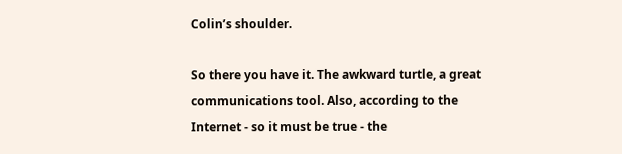Colin’s shoulder.

So there you have it. The awkward turtle, a great communications tool. Also, according to the Internet - so it must be true - the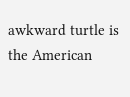awkward turtle is the American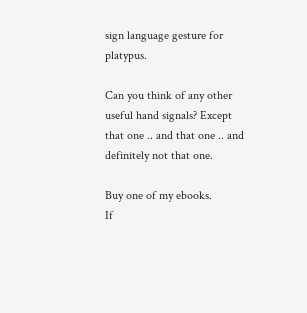sign language gesture for platypus.

Can you think of any other useful hand signals? Except that one .. and that one .. and definitely not that one.

Buy one of my ebooks.
If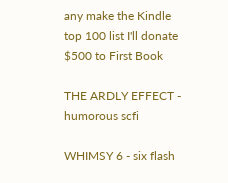any make the Kindle top 100 list I'll donate $500 to First Book

THE ARDLY EFFECT - humorous scfi

WHIMSY 6 - six flash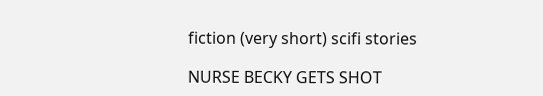fiction (very short) scifi stories

NURSE BECKY GETS SHOT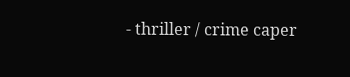- thriller / crime caper